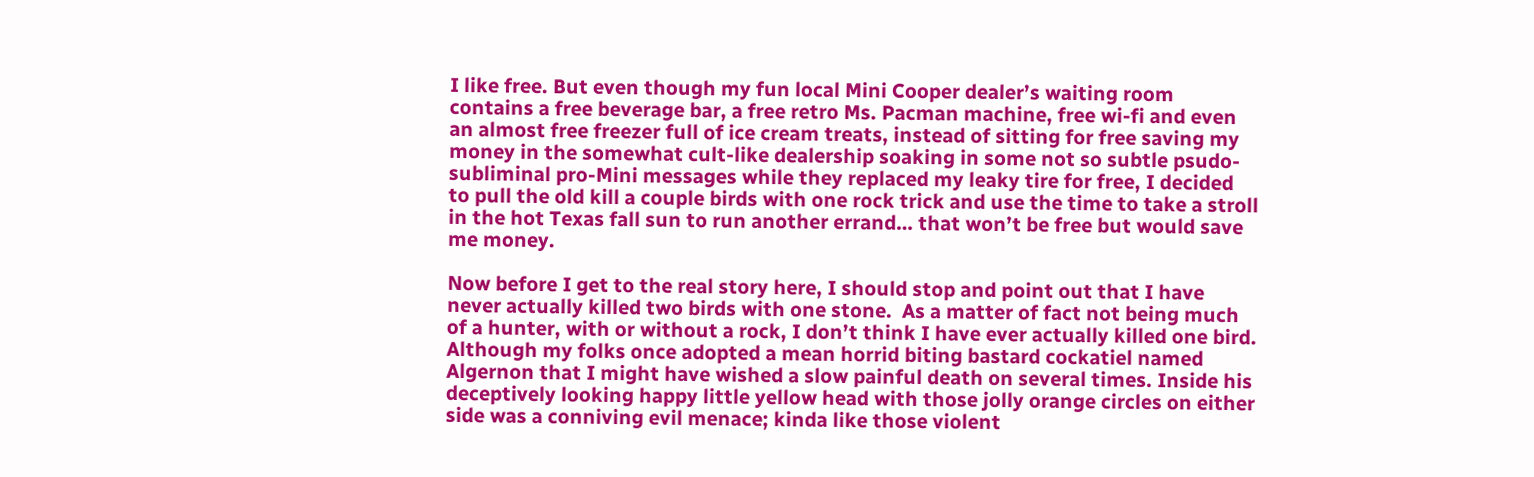I like free. But even though my fun local Mini Cooper dealer’s waiting room contains a free beverage bar, a free retro Ms. Pacman machine, free wi-fi and even an almost free freezer full of ice cream treats, instead of sitting for free saving my money in the somewhat cult-like dealership soaking in some not so subtle psudo-subliminal pro-Mini messages while they replaced my leaky tire for free, I decided to pull the old kill a couple birds with one rock trick and use the time to take a stroll in the hot Texas fall sun to run another errand… that won’t be free but would save me money.

Now before I get to the real story here, I should stop and point out that I have never actually killed two birds with one stone.  As a matter of fact not being much of a hunter, with or without a rock, I don’t think I have ever actually killed one bird. Although my folks once adopted a mean horrid biting bastard cockatiel named Algernon that I might have wished a slow painful death on several times. Inside his deceptively looking happy little yellow head with those jolly orange circles on either side was a conniving evil menace; kinda like those violent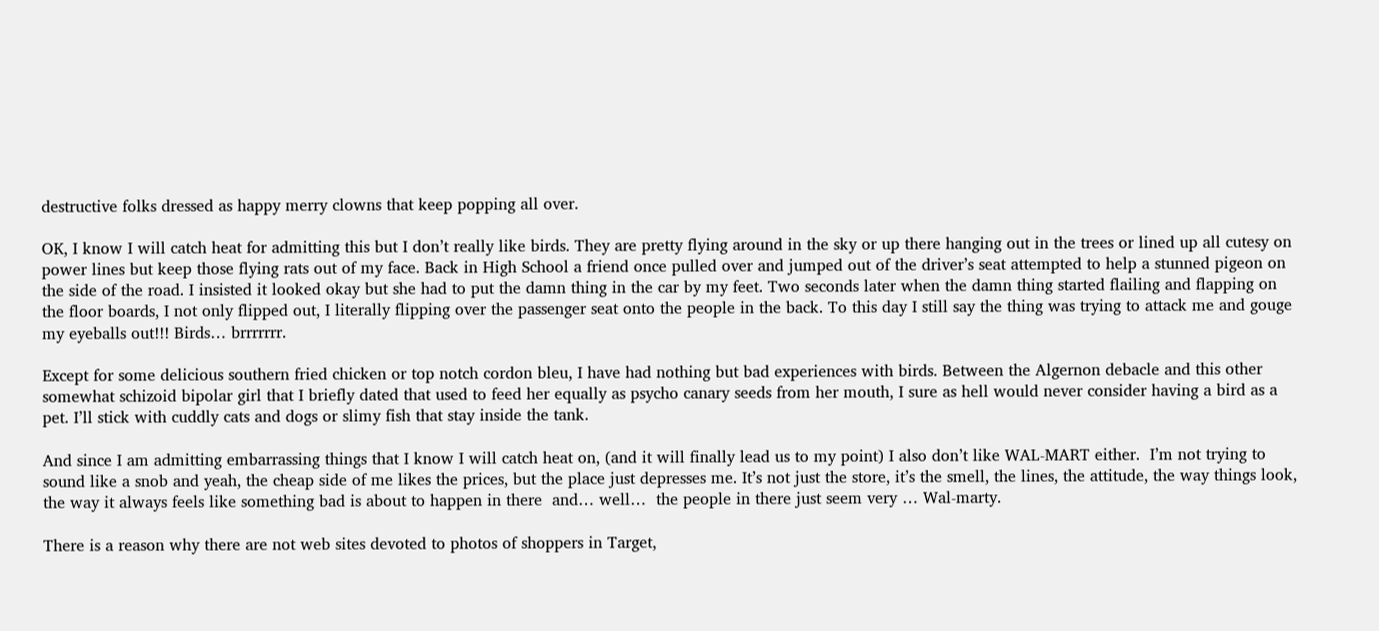destructive folks dressed as happy merry clowns that keep popping all over.

OK, I know I will catch heat for admitting this but I don’t really like birds. They are pretty flying around in the sky or up there hanging out in the trees or lined up all cutesy on power lines but keep those flying rats out of my face. Back in High School a friend once pulled over and jumped out of the driver’s seat attempted to help a stunned pigeon on the side of the road. I insisted it looked okay but she had to put the damn thing in the car by my feet. Two seconds later when the damn thing started flailing and flapping on the floor boards, I not only flipped out, I literally flipping over the passenger seat onto the people in the back. To this day I still say the thing was trying to attack me and gouge my eyeballs out!!! Birds… brrrrrrr.

Except for some delicious southern fried chicken or top notch cordon bleu, I have had nothing but bad experiences with birds. Between the Algernon debacle and this other somewhat schizoid bipolar girl that I briefly dated that used to feed her equally as psycho canary seeds from her mouth, I sure as hell would never consider having a bird as a pet. I’ll stick with cuddly cats and dogs or slimy fish that stay inside the tank.

And since I am admitting embarrassing things that I know I will catch heat on, (and it will finally lead us to my point) I also don’t like WAL-MART either.  I’m not trying to sound like a snob and yeah, the cheap side of me likes the prices, but the place just depresses me. It’s not just the store, it’s the smell, the lines, the attitude, the way things look, the way it always feels like something bad is about to happen in there  and… well…  the people in there just seem very … Wal-marty.

There is a reason why there are not web sites devoted to photos of shoppers in Target,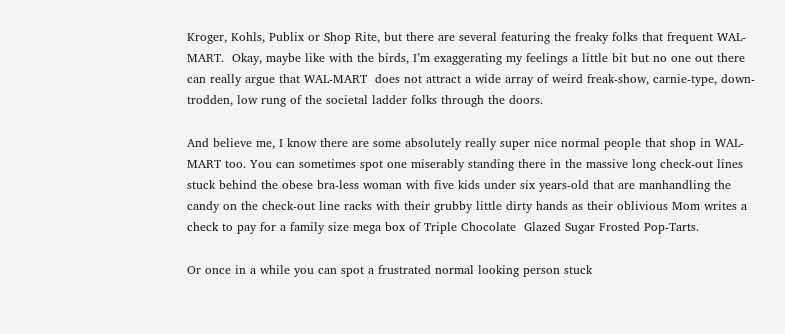Kroger, Kohls, Publix or Shop Rite, but there are several featuring the freaky folks that frequent WAL-MART.  Okay, maybe like with the birds, I’m exaggerating my feelings a little bit but no one out there can really argue that WAL-MART  does not attract a wide array of weird freak-show, carnie-type, down-trodden, low rung of the societal ladder folks through the doors.

And believe me, I know there are some absolutely really super nice normal people that shop in WAL-MART too. You can sometimes spot one miserably standing there in the massive long check-out lines stuck behind the obese bra-less woman with five kids under six years-old that are manhandling the candy on the check-out line racks with their grubby little dirty hands as their oblivious Mom writes a check to pay for a family size mega box of Triple Chocolate  Glazed Sugar Frosted Pop-Tarts.

Or once in a while you can spot a frustrated normal looking person stuck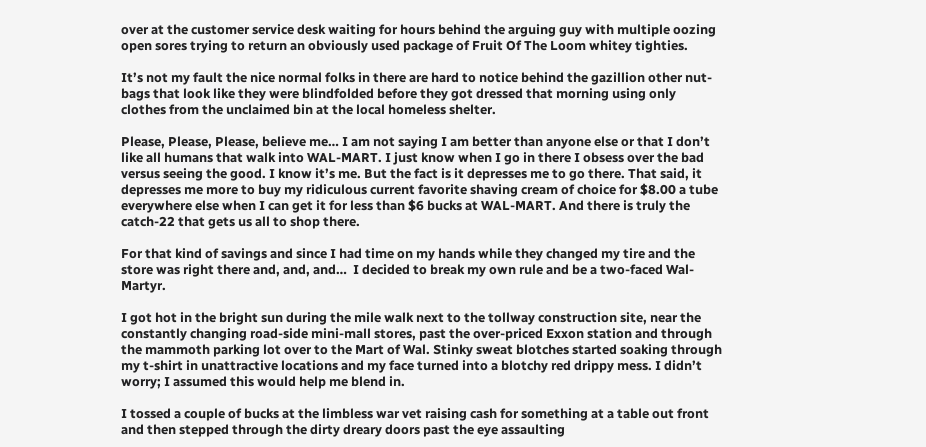over at the customer service desk waiting for hours behind the arguing guy with multiple oozing open sores trying to return an obviously used package of Fruit Of The Loom whitey tighties.

It’s not my fault the nice normal folks in there are hard to notice behind the gazillion other nut-bags that look like they were blindfolded before they got dressed that morning using only clothes from the unclaimed bin at the local homeless shelter.

Please, Please, Please, believe me… I am not saying I am better than anyone else or that I don’t like all humans that walk into WAL-MART. I just know when I go in there I obsess over the bad versus seeing the good. I know it’s me. But the fact is it depresses me to go there. That said, it depresses me more to buy my ridiculous current favorite shaving cream of choice for $8.00 a tube everywhere else when I can get it for less than $6 bucks at WAL-MART. And there is truly the catch-22 that gets us all to shop there.

For that kind of savings and since I had time on my hands while they changed my tire and the store was right there and, and, and…  I decided to break my own rule and be a two-faced Wal-Martyr.

I got hot in the bright sun during the mile walk next to the tollway construction site, near the constantly changing road-side mini-mall stores, past the over-priced Exxon station and through the mammoth parking lot over to the Mart of Wal. Stinky sweat blotches started soaking through my t-shirt in unattractive locations and my face turned into a blotchy red drippy mess. I didn’t worry; I assumed this would help me blend in.

I tossed a couple of bucks at the limbless war vet raising cash for something at a table out front and then stepped through the dirty dreary doors past the eye assaulting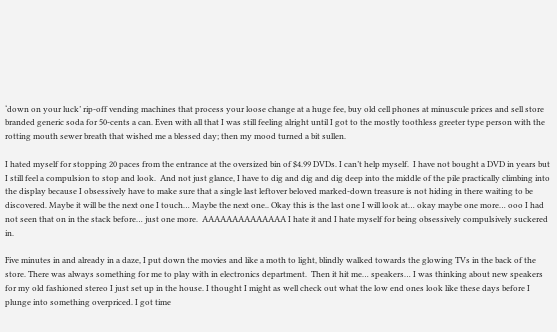‘down on your luck’ rip-off vending machines that process your loose change at a huge fee, buy old cell phones at minuscule prices and sell store branded generic soda for 50-cents a can. Even with all that I was still feeling alright until I got to the mostly toothless greeter type person with the rotting mouth sewer breath that wished me a blessed day; then my mood turned a bit sullen.

I hated myself for stopping 20 paces from the entrance at the oversized bin of $4.99 DVDs. I can’t help myself.  I have not bought a DVD in years but I still feel a compulsion to stop and look.  And not just glance, I have to dig and dig and dig deep into the middle of the pile practically climbing into the display because I obsessively have to make sure that a single last leftover beloved marked-down treasure is not hiding in there waiting to be discovered. Maybe it will be the next one I touch… Maybe the next one.. Okay this is the last one I will look at… okay maybe one more… ooo I had not seen that on in the stack before… just one more.  AAAAAAAAAAAAAA I hate it and I hate myself for being obsessively compulsively suckered in.

Five minutes in and already in a daze, I put down the movies and like a moth to light, blindly walked towards the glowing TVs in the back of the store. There was always something for me to play with in electronics department.  Then it hit me… speakers… I was thinking about new speakers for my old fashioned stereo I just set up in the house. I thought I might as well check out what the low end ones look like these days before I plunge into something overpriced. I got time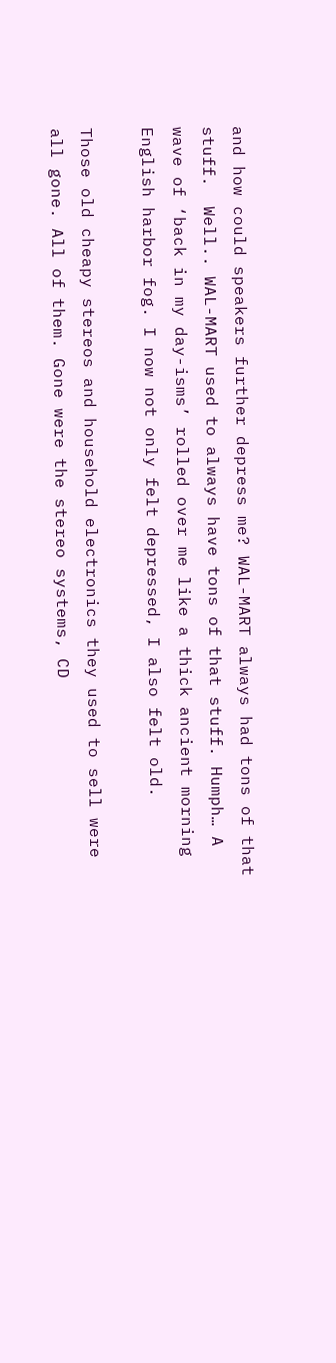and how could speakers further depress me? WAL-MART always had tons of that stuff.  Well.. WAL-MART used to always have tons of that stuff. Humph… A wave of ‘back in my day-isms’ rolled over me like a thick ancient morning English harbor fog. I now not only felt depressed, I also felt old.

Those old cheapy stereos and household electronics they used to sell were all gone. All of them. Gone were the stereo systems, CD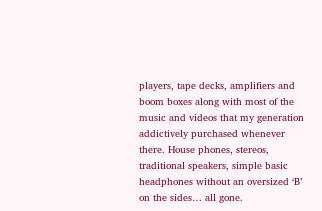players, tape decks, amplifiers and boom boxes along with most of the music and videos that my generation addictively purchased whenever there. House phones, stereos, traditional speakers, simple basic headphones without an oversized ‘B’ on the sides… all gone.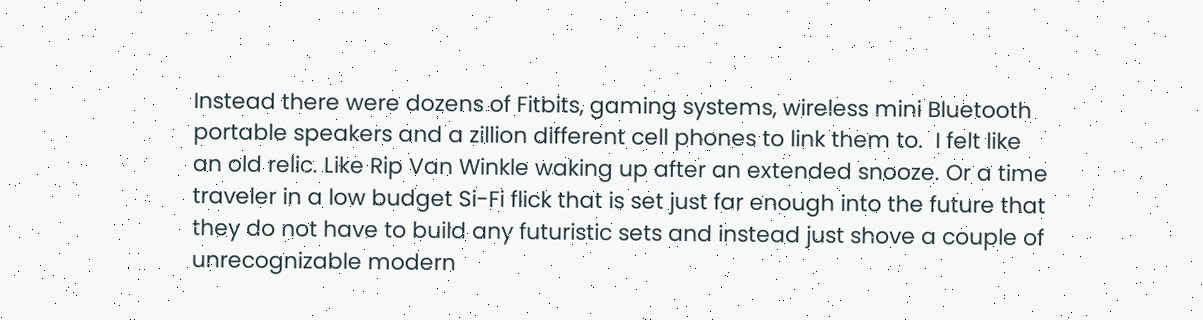Instead there were dozens of Fitbits, gaming systems, wireless mini Bluetooth portable speakers and a zillion different cell phones to link them to.  I felt like an old relic. Like Rip Van Winkle waking up after an extended snooze. Or a time traveler in a low budget Si-Fi flick that is set just far enough into the future that they do not have to build any futuristic sets and instead just shove a couple of unrecognizable modern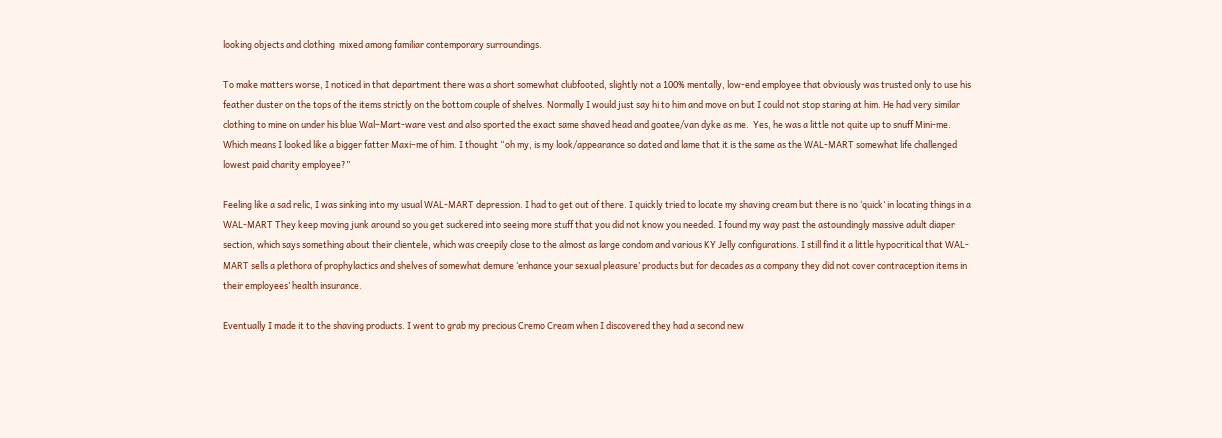looking objects and clothing  mixed among familiar contemporary surroundings.

To make matters worse, I noticed in that department there was a short somewhat clubfooted, slightly not a 100% mentally, low-end employee that obviously was trusted only to use his feather duster on the tops of the items strictly on the bottom couple of shelves. Normally I would just say hi to him and move on but I could not stop staring at him. He had very similar clothing to mine on under his blue Wal–Mart-ware vest and also sported the exact same shaved head and goatee/van dyke as me.  Yes, he was a little not quite up to snuff Mini-me. Which means I looked like a bigger fatter Maxi–me of him. I thought “oh my, is my look/appearance so dated and lame that it is the same as the WAL-MART somewhat life challenged lowest paid charity employee?”

Feeling like a sad relic, I was sinking into my usual WAL-MART depression. I had to get out of there. I quickly tried to locate my shaving cream but there is no ‘quick’ in locating things in a WAL-MART They keep moving junk around so you get suckered into seeing more stuff that you did not know you needed. I found my way past the astoundingly massive adult diaper section, which says something about their clientele, which was creepily close to the almost as large condom and various KY Jelly configurations. I still find it a little hypocritical that WAL-MART sells a plethora of prophylactics and shelves of somewhat demure ‘enhance your sexual pleasure’ products but for decades as a company they did not cover contraception items in their employees’ health insurance.

Eventually I made it to the shaving products. I went to grab my precious Cremo Cream when I discovered they had a second new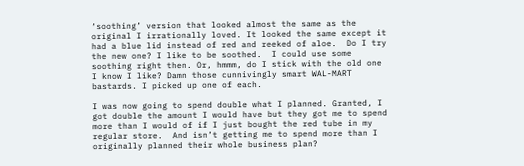‘soothing’ version that looked almost the same as the original I irrationally loved. It looked the same except it had a blue lid instead of red and reeked of aloe.  Do I try the new one? I like to be soothed.  I could use some soothing right then. Or, hmmm, do I stick with the old one I know I like? Damn those cunnivingly smart WAL-MART bastards. I picked up one of each.

I was now going to spend double what I planned. Granted, I got double the amount I would have but they got me to spend more than I would of if I just bought the red tube in my regular store.  And isn’t getting me to spend more than I originally planned their whole business plan?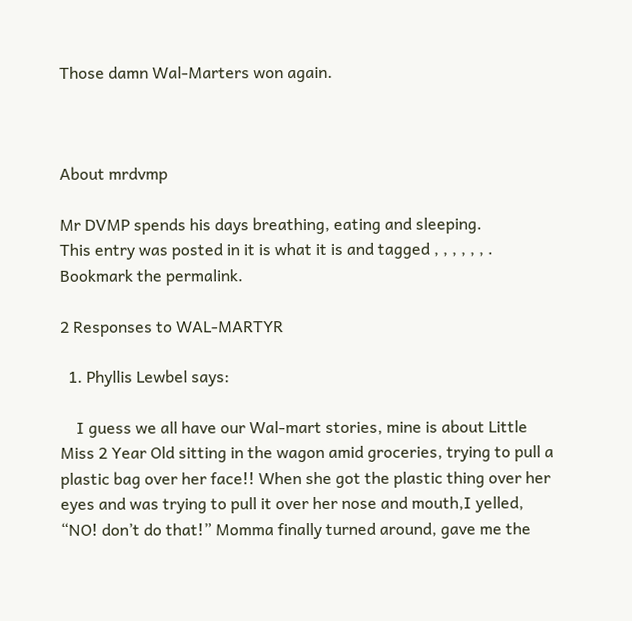Those damn Wal-Marters won again.



About mrdvmp

Mr DVMP spends his days breathing, eating and sleeping.
This entry was posted in it is what it is and tagged , , , , , , . Bookmark the permalink.

2 Responses to WAL-MARTYR

  1. Phyllis Lewbel says:

    I guess we all have our Wal-mart stories, mine is about Little Miss 2 Year Old sitting in the wagon amid groceries, trying to pull a plastic bag over her face!! When she got the plastic thing over her eyes and was trying to pull it over her nose and mouth,I yelled, “NO! don’t do that!” Momma finally turned around, gave me the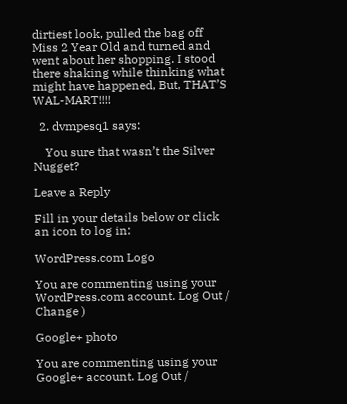dirtiest look, pulled the bag off Miss 2 Year Old and turned and went about her shopping. I stood there shaking while thinking what might have happened, But, THAT’S WAL-MART!!!!

  2. dvmpesq1 says:

    You sure that wasn’t the Silver Nugget?

Leave a Reply

Fill in your details below or click an icon to log in:

WordPress.com Logo

You are commenting using your WordPress.com account. Log Out /  Change )

Google+ photo

You are commenting using your Google+ account. Log Out /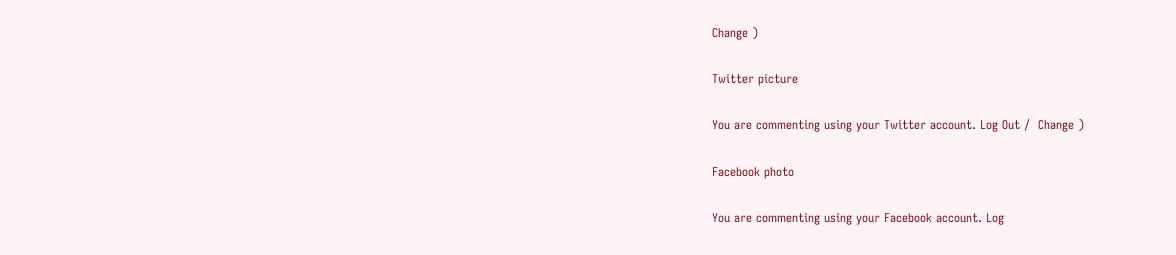Change )

Twitter picture

You are commenting using your Twitter account. Log Out /  Change )

Facebook photo

You are commenting using your Facebook account. Log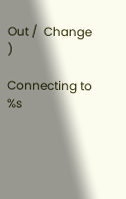Out /  Change )

Connecting to %s